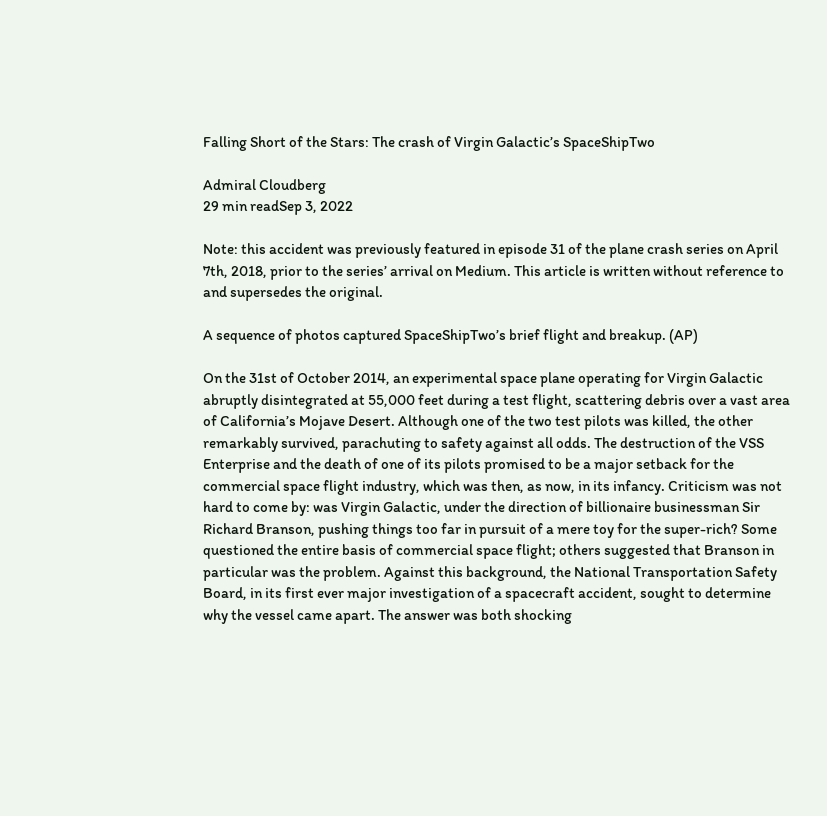Falling Short of the Stars: The crash of Virgin Galactic’s SpaceShipTwo

Admiral Cloudberg
29 min readSep 3, 2022

Note: this accident was previously featured in episode 31 of the plane crash series on April 7th, 2018, prior to the series’ arrival on Medium. This article is written without reference to and supersedes the original.

A sequence of photos captured SpaceShipTwo’s brief flight and breakup. (AP)

On the 31st of October 2014, an experimental space plane operating for Virgin Galactic abruptly disintegrated at 55,000 feet during a test flight, scattering debris over a vast area of California’s Mojave Desert. Although one of the two test pilots was killed, the other remarkably survived, parachuting to safety against all odds. The destruction of the VSS Enterprise and the death of one of its pilots promised to be a major setback for the commercial space flight industry, which was then, as now, in its infancy. Criticism was not hard to come by: was Virgin Galactic, under the direction of billionaire businessman Sir Richard Branson, pushing things too far in pursuit of a mere toy for the super-rich? Some questioned the entire basis of commercial space flight; others suggested that Branson in particular was the problem. Against this background, the National Transportation Safety Board, in its first ever major investigation of a spacecraft accident, sought to determine why the vessel came apart. The answer was both shocking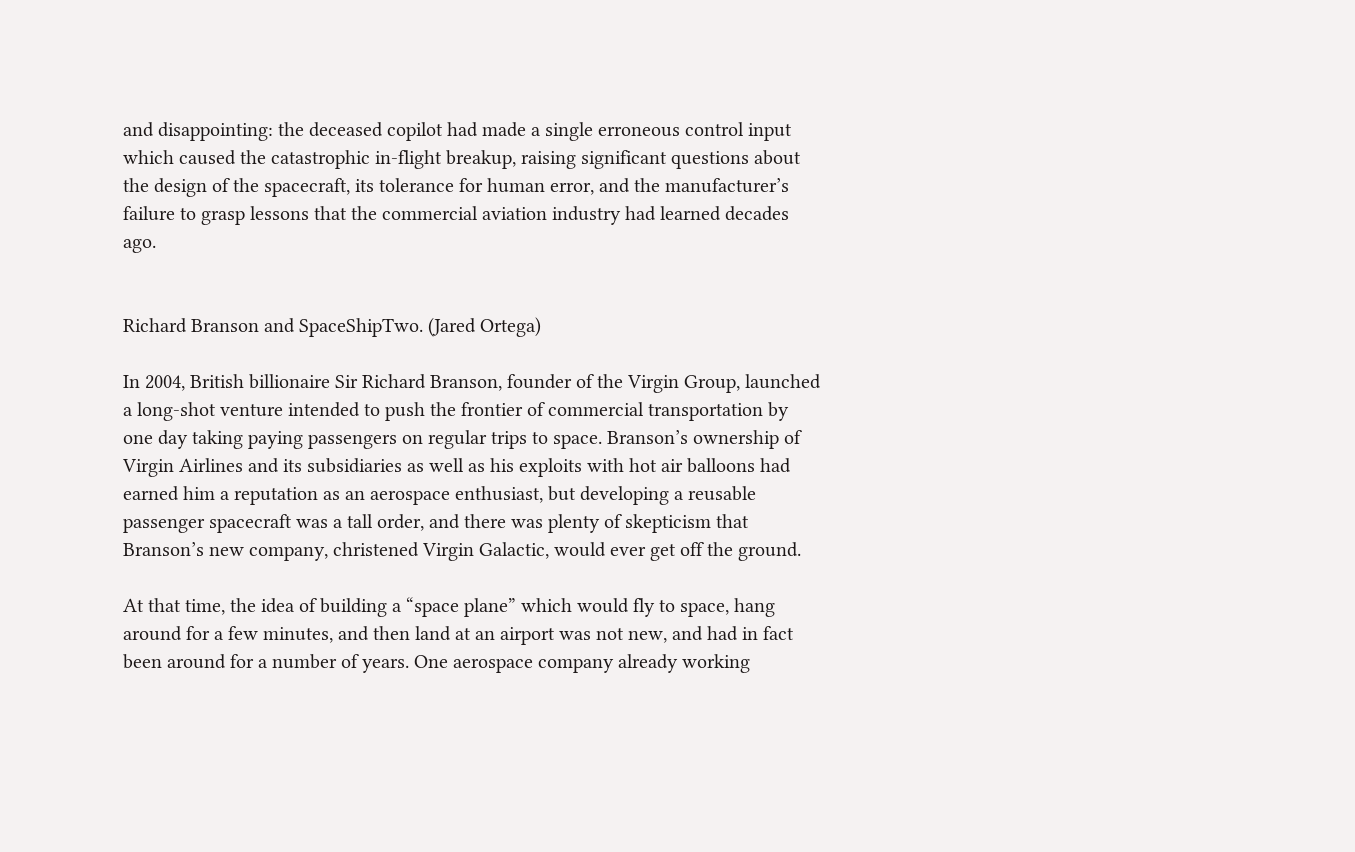and disappointing: the deceased copilot had made a single erroneous control input which caused the catastrophic in-flight breakup, raising significant questions about the design of the spacecraft, its tolerance for human error, and the manufacturer’s failure to grasp lessons that the commercial aviation industry had learned decades ago.


Richard Branson and SpaceShipTwo. (Jared Ortega)

In 2004, British billionaire Sir Richard Branson, founder of the Virgin Group, launched a long-shot venture intended to push the frontier of commercial transportation by one day taking paying passengers on regular trips to space. Branson’s ownership of Virgin Airlines and its subsidiaries as well as his exploits with hot air balloons had earned him a reputation as an aerospace enthusiast, but developing a reusable passenger spacecraft was a tall order, and there was plenty of skepticism that Branson’s new company, christened Virgin Galactic, would ever get off the ground.

At that time, the idea of building a “space plane” which would fly to space, hang around for a few minutes, and then land at an airport was not new, and had in fact been around for a number of years. One aerospace company already working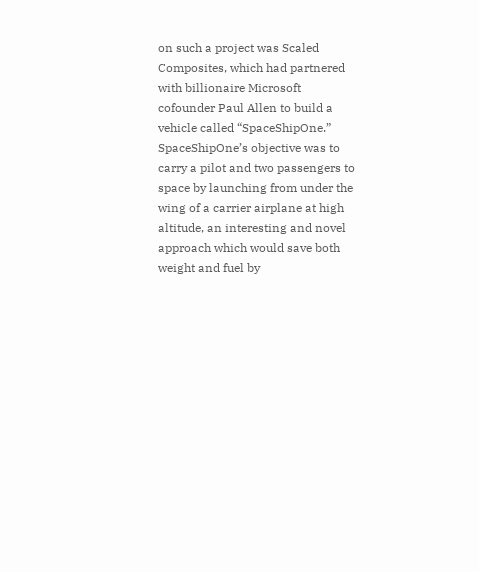on such a project was Scaled Composites, which had partnered with billionaire Microsoft cofounder Paul Allen to build a vehicle called “SpaceShipOne.” SpaceShipOne’s objective was to carry a pilot and two passengers to space by launching from under the wing of a carrier airplane at high altitude, an interesting and novel approach which would save both weight and fuel by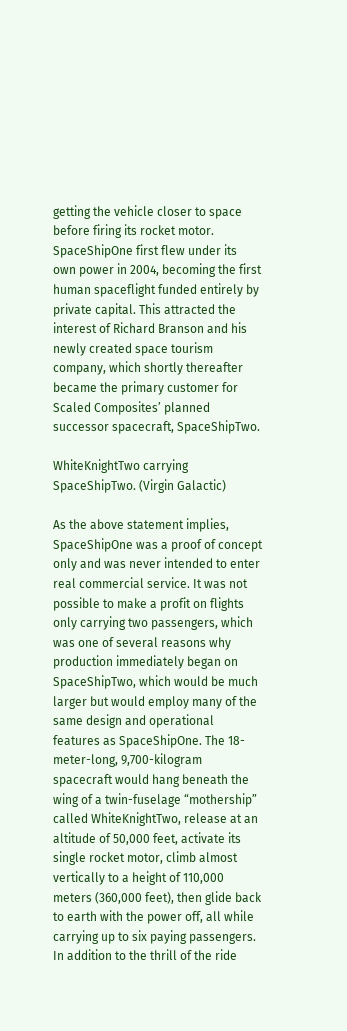getting the vehicle closer to space before firing its rocket motor. SpaceShipOne first flew under its own power in 2004, becoming the first human spaceflight funded entirely by private capital. This attracted the interest of Richard Branson and his newly created space tourism company, which shortly thereafter became the primary customer for Scaled Composites’ planned successor spacecraft, SpaceShipTwo.

WhiteKnightTwo carrying SpaceShipTwo. (Virgin Galactic)

As the above statement implies, SpaceShipOne was a proof of concept only and was never intended to enter real commercial service. It was not possible to make a profit on flights only carrying two passengers, which was one of several reasons why production immediately began on SpaceShipTwo, which would be much larger but would employ many of the same design and operational features as SpaceShipOne. The 18-meter-long, 9,700-kilogram spacecraft would hang beneath the wing of a twin-fuselage “mothership” called WhiteKnightTwo, release at an altitude of 50,000 feet, activate its single rocket motor, climb almost vertically to a height of 110,000 meters (360,000 feet), then glide back to earth with the power off, all while carrying up to six paying passengers. In addition to the thrill of the ride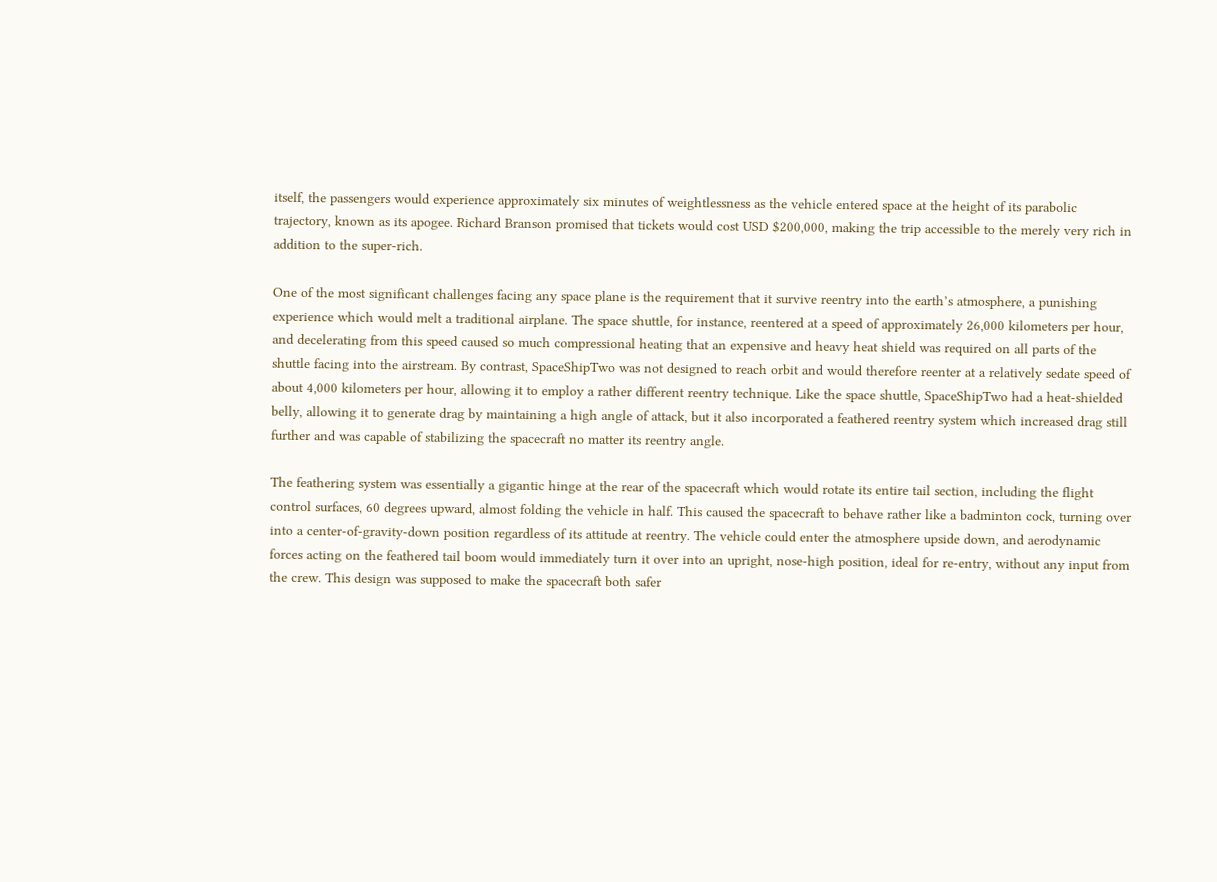itself, the passengers would experience approximately six minutes of weightlessness as the vehicle entered space at the height of its parabolic trajectory, known as its apogee. Richard Branson promised that tickets would cost USD $200,000, making the trip accessible to the merely very rich in addition to the super-rich.

One of the most significant challenges facing any space plane is the requirement that it survive reentry into the earth’s atmosphere, a punishing experience which would melt a traditional airplane. The space shuttle, for instance, reentered at a speed of approximately 26,000 kilometers per hour, and decelerating from this speed caused so much compressional heating that an expensive and heavy heat shield was required on all parts of the shuttle facing into the airstream. By contrast, SpaceShipTwo was not designed to reach orbit and would therefore reenter at a relatively sedate speed of about 4,000 kilometers per hour, allowing it to employ a rather different reentry technique. Like the space shuttle, SpaceShipTwo had a heat-shielded belly, allowing it to generate drag by maintaining a high angle of attack, but it also incorporated a feathered reentry system which increased drag still further and was capable of stabilizing the spacecraft no matter its reentry angle.

The feathering system was essentially a gigantic hinge at the rear of the spacecraft which would rotate its entire tail section, including the flight control surfaces, 60 degrees upward, almost folding the vehicle in half. This caused the spacecraft to behave rather like a badminton cock, turning over into a center-of-gravity-down position regardless of its attitude at reentry. The vehicle could enter the atmosphere upside down, and aerodynamic forces acting on the feathered tail boom would immediately turn it over into an upright, nose-high position, ideal for re-entry, without any input from the crew. This design was supposed to make the spacecraft both safer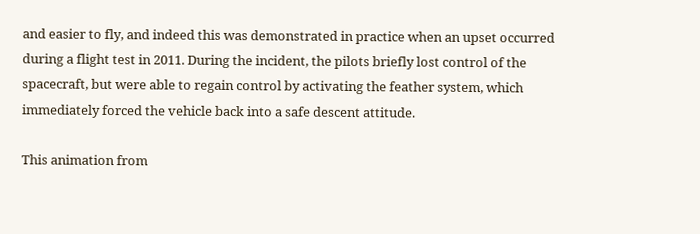and easier to fly, and indeed this was demonstrated in practice when an upset occurred during a flight test in 2011. During the incident, the pilots briefly lost control of the spacecraft, but were able to regain control by activating the feather system, which immediately forced the vehicle back into a safe descent attitude.

This animation from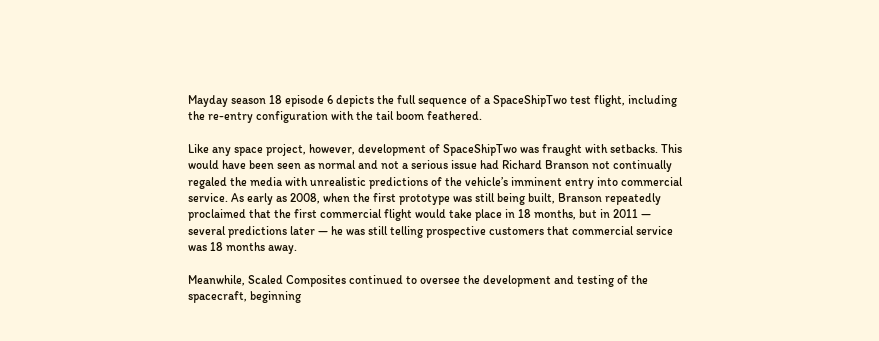Mayday season 18 episode 6 depicts the full sequence of a SpaceShipTwo test flight, including the re-entry configuration with the tail boom feathered.

Like any space project, however, development of SpaceShipTwo was fraught with setbacks. This would have been seen as normal and not a serious issue had Richard Branson not continually regaled the media with unrealistic predictions of the vehicle’s imminent entry into commercial service. As early as 2008, when the first prototype was still being built, Branson repeatedly proclaimed that the first commercial flight would take place in 18 months, but in 2011 — several predictions later — he was still telling prospective customers that commercial service was 18 months away.

Meanwhile, Scaled Composites continued to oversee the development and testing of the spacecraft, beginning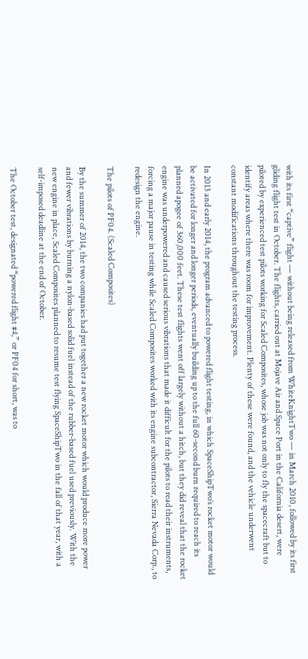with its first “captive” flight — without being released from WhiteKnightTwo — in March 2010, followed by its first gliding flight test in October. The flights, carried out at Mojave Air and Space Port in the California desert, were piloted by experienced test pilots working for Scaled Composites, whose job was not only to fly the spacecraft but to identify areas where there was room for improvement. Plenty of these were found, and the vehicle underwent constant modifications throughout the testing process.

In 2013 and early 2014, the program advanced to powered flight testing, in which SpaceShipTwo’s rocket motor would be activated for longer and longer periods, eventually building up to the full 60-second burn required to reach its planned apogee of 360,000 feet. These test flights went off largely without a hitch, but they did reveal that the rocket engine was underpowered and caused serious vibrations that made it difficult for the pilots to read their instruments, forcing a major pause in testing while Scaled Composites worked with its engine subcontractor, Sierra Nevada Corp., to redesign the engine.

The pilots of PF04. (Scaled Composites)

By the summer of 2014, the two companies had put together a new rocket motor which would produce more power and fewer vibrations by burning a nylon-based solid fuel instead of the rubber-based fuel used previously. With the new engine in place, Scaled Composites planned to resume test flying SpaceShipTwo in the fall of that year, with a self-imposed deadline at the end of October.

The October test, designated “powered flight #4,” or PF04 for short, was to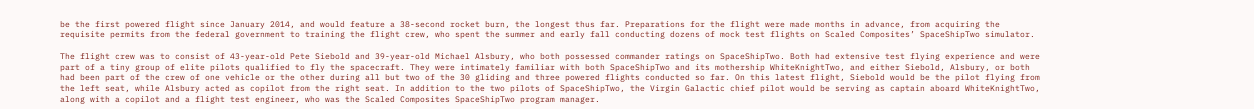be the first powered flight since January 2014, and would feature a 38-second rocket burn, the longest thus far. Preparations for the flight were made months in advance, from acquiring the requisite permits from the federal government to training the flight crew, who spent the summer and early fall conducting dozens of mock test flights on Scaled Composites’ SpaceShipTwo simulator.

The flight crew was to consist of 43-year-old Pete Siebold and 39-year-old Michael Alsbury, who both possessed commander ratings on SpaceShipTwo. Both had extensive test flying experience and were part of a tiny group of elite pilots qualified to fly the spacecraft. They were intimately familiar with both SpaceShipTwo and its mothership WhiteKnightTwo, and either Siebold, Alsbury, or both had been part of the crew of one vehicle or the other during all but two of the 30 gliding and three powered flights conducted so far. On this latest flight, Siebold would be the pilot flying from the left seat, while Alsbury acted as copilot from the right seat. In addition to the two pilots of SpaceShipTwo, the Virgin Galactic chief pilot would be serving as captain aboard WhiteKnightTwo, along with a copilot and a flight test engineer, who was the Scaled Composites SpaceShipTwo program manager.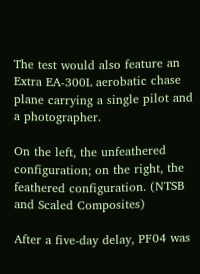The test would also feature an Extra EA-300L aerobatic chase plane carrying a single pilot and a photographer.

On the left, the unfeathered configuration; on the right, the feathered configuration. (NTSB and Scaled Composites)

After a five-day delay, PF04 was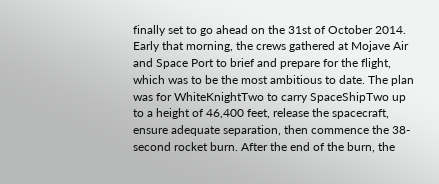finally set to go ahead on the 31st of October 2014. Early that morning, the crews gathered at Mojave Air and Space Port to brief and prepare for the flight, which was to be the most ambitious to date. The plan was for WhiteKnightTwo to carry SpaceShipTwo up to a height of 46,400 feet, release the spacecraft, ensure adequate separation, then commence the 38-second rocket burn. After the end of the burn, the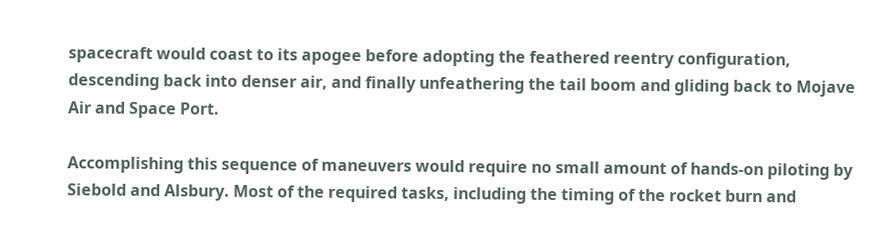spacecraft would coast to its apogee before adopting the feathered reentry configuration, descending back into denser air, and finally unfeathering the tail boom and gliding back to Mojave Air and Space Port.

Accomplishing this sequence of maneuvers would require no small amount of hands-on piloting by Siebold and Alsbury. Most of the required tasks, including the timing of the rocket burn and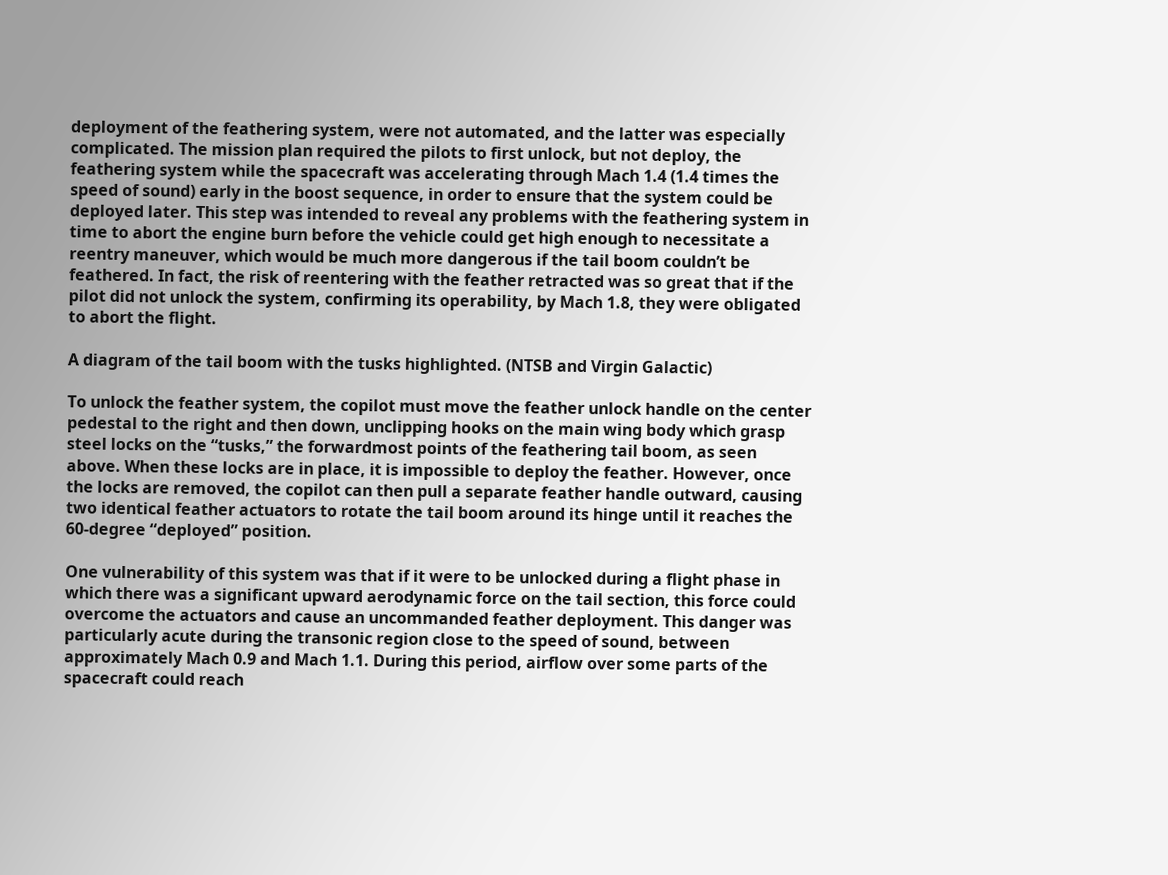deployment of the feathering system, were not automated, and the latter was especially complicated. The mission plan required the pilots to first unlock, but not deploy, the feathering system while the spacecraft was accelerating through Mach 1.4 (1.4 times the speed of sound) early in the boost sequence, in order to ensure that the system could be deployed later. This step was intended to reveal any problems with the feathering system in time to abort the engine burn before the vehicle could get high enough to necessitate a reentry maneuver, which would be much more dangerous if the tail boom couldn’t be feathered. In fact, the risk of reentering with the feather retracted was so great that if the pilot did not unlock the system, confirming its operability, by Mach 1.8, they were obligated to abort the flight.

A diagram of the tail boom with the tusks highlighted. (NTSB and Virgin Galactic)

To unlock the feather system, the copilot must move the feather unlock handle on the center pedestal to the right and then down, unclipping hooks on the main wing body which grasp steel locks on the “tusks,” the forwardmost points of the feathering tail boom, as seen above. When these locks are in place, it is impossible to deploy the feather. However, once the locks are removed, the copilot can then pull a separate feather handle outward, causing two identical feather actuators to rotate the tail boom around its hinge until it reaches the 60-degree “deployed” position.

One vulnerability of this system was that if it were to be unlocked during a flight phase in which there was a significant upward aerodynamic force on the tail section, this force could overcome the actuators and cause an uncommanded feather deployment. This danger was particularly acute during the transonic region close to the speed of sound, between approximately Mach 0.9 and Mach 1.1. During this period, airflow over some parts of the spacecraft could reach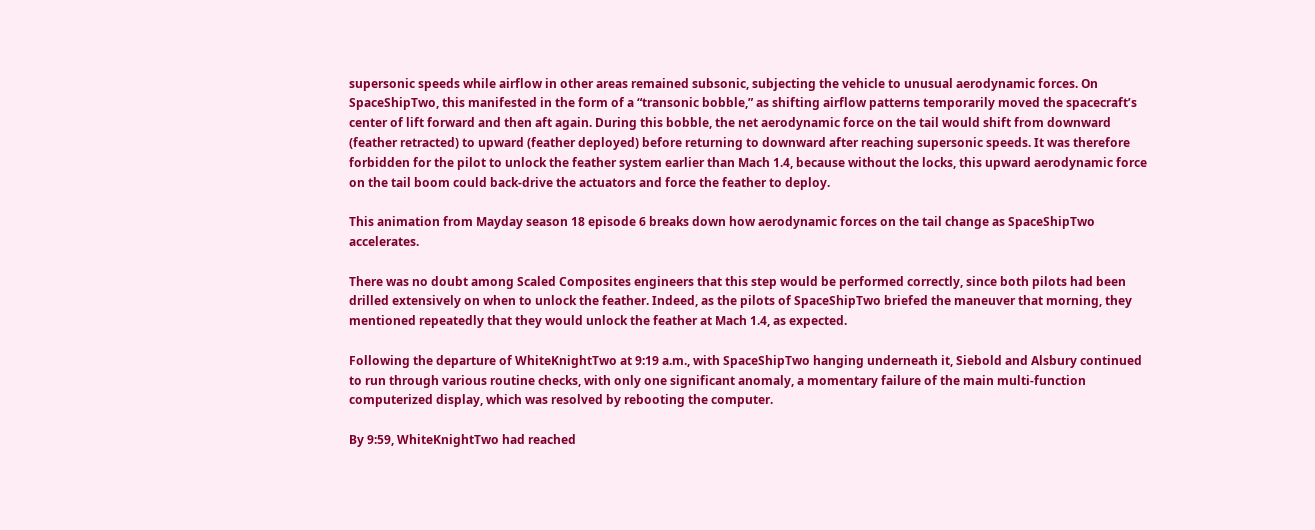supersonic speeds while airflow in other areas remained subsonic, subjecting the vehicle to unusual aerodynamic forces. On SpaceShipTwo, this manifested in the form of a “transonic bobble,” as shifting airflow patterns temporarily moved the spacecraft’s center of lift forward and then aft again. During this bobble, the net aerodynamic force on the tail would shift from downward (feather retracted) to upward (feather deployed) before returning to downward after reaching supersonic speeds. It was therefore forbidden for the pilot to unlock the feather system earlier than Mach 1.4, because without the locks, this upward aerodynamic force on the tail boom could back-drive the actuators and force the feather to deploy.

This animation from Mayday season 18 episode 6 breaks down how aerodynamic forces on the tail change as SpaceShipTwo accelerates.

There was no doubt among Scaled Composites engineers that this step would be performed correctly, since both pilots had been drilled extensively on when to unlock the feather. Indeed, as the pilots of SpaceShipTwo briefed the maneuver that morning, they mentioned repeatedly that they would unlock the feather at Mach 1.4, as expected.

Following the departure of WhiteKnightTwo at 9:19 a.m., with SpaceShipTwo hanging underneath it, Siebold and Alsbury continued to run through various routine checks, with only one significant anomaly, a momentary failure of the main multi-function computerized display, which was resolved by rebooting the computer.

By 9:59, WhiteKnightTwo had reached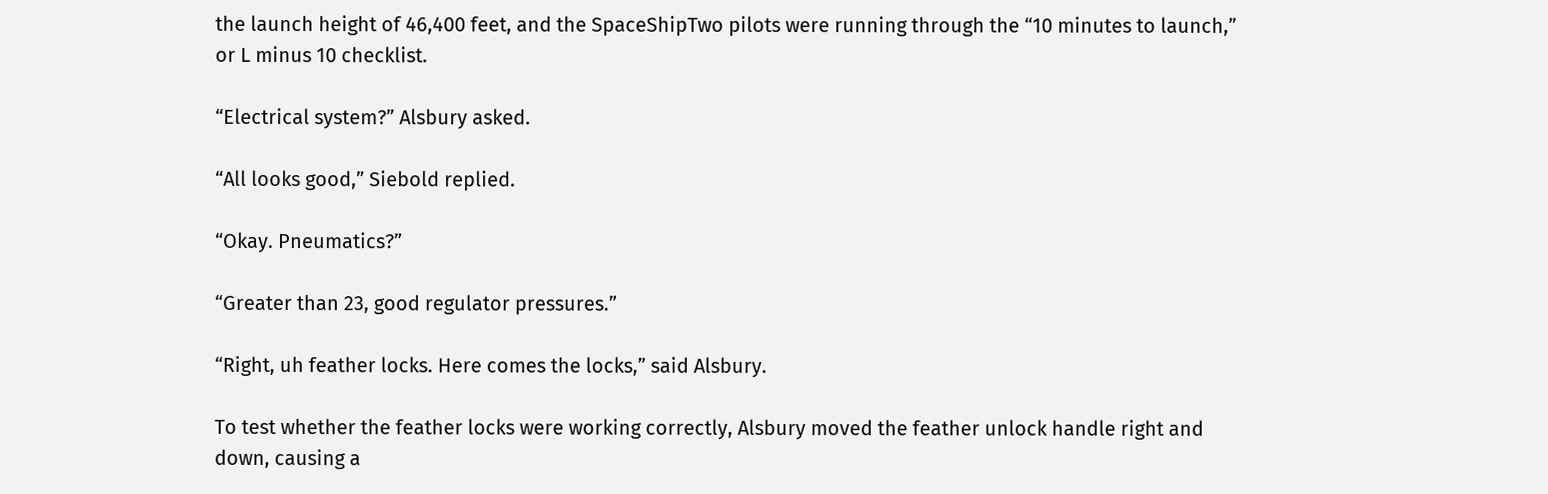the launch height of 46,400 feet, and the SpaceShipTwo pilots were running through the “10 minutes to launch,” or L minus 10 checklist.

“Electrical system?” Alsbury asked.

“All looks good,” Siebold replied.

“Okay. Pneumatics?”

“Greater than 23, good regulator pressures.”

“Right, uh feather locks. Here comes the locks,” said Alsbury.

To test whether the feather locks were working correctly, Alsbury moved the feather unlock handle right and down, causing a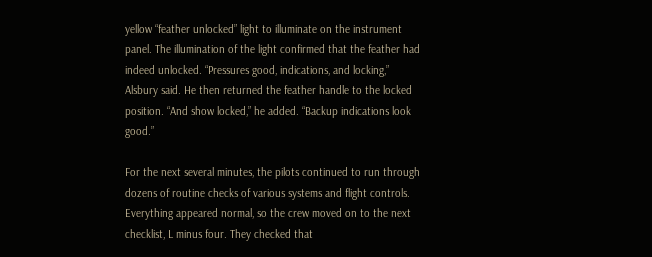yellow “feather unlocked” light to illuminate on the instrument panel. The illumination of the light confirmed that the feather had indeed unlocked. “Pressures good, indications, and locking,” Alsbury said. He then returned the feather handle to the locked position. “And show locked,” he added. “Backup indications look good.”

For the next several minutes, the pilots continued to run through dozens of routine checks of various systems and flight controls. Everything appeared normal, so the crew moved on to the next checklist, L minus four. They checked that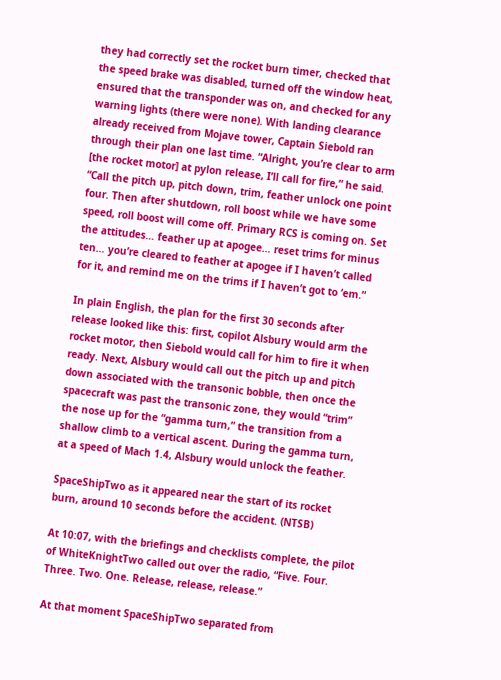they had correctly set the rocket burn timer, checked that the speed brake was disabled, turned off the window heat, ensured that the transponder was on, and checked for any warning lights (there were none). With landing clearance already received from Mojave tower, Captain Siebold ran through their plan one last time. “Alright, you’re clear to arm [the rocket motor] at pylon release, I’ll call for fire,” he said. “Call the pitch up, pitch down, trim, feather unlock one point four. Then after shutdown, roll boost while we have some speed, roll boost will come off. Primary RCS is coming on. Set the attitudes… feather up at apogee… reset trims for minus ten… you’re cleared to feather at apogee if I haven’t called for it, and remind me on the trims if I haven’t got to ‘em.”

In plain English, the plan for the first 30 seconds after release looked like this: first, copilot Alsbury would arm the rocket motor, then Siebold would call for him to fire it when ready. Next, Alsbury would call out the pitch up and pitch down associated with the transonic bobble, then once the spacecraft was past the transonic zone, they would “trim” the nose up for the “gamma turn,” the transition from a shallow climb to a vertical ascent. During the gamma turn, at a speed of Mach 1.4, Alsbury would unlock the feather.

SpaceShipTwo as it appeared near the start of its rocket burn, around 10 seconds before the accident. (NTSB)

At 10:07, with the briefings and checklists complete, the pilot of WhiteKnightTwo called out over the radio, “Five. Four. Three. Two. One. Release, release, release.”

At that moment SpaceShipTwo separated from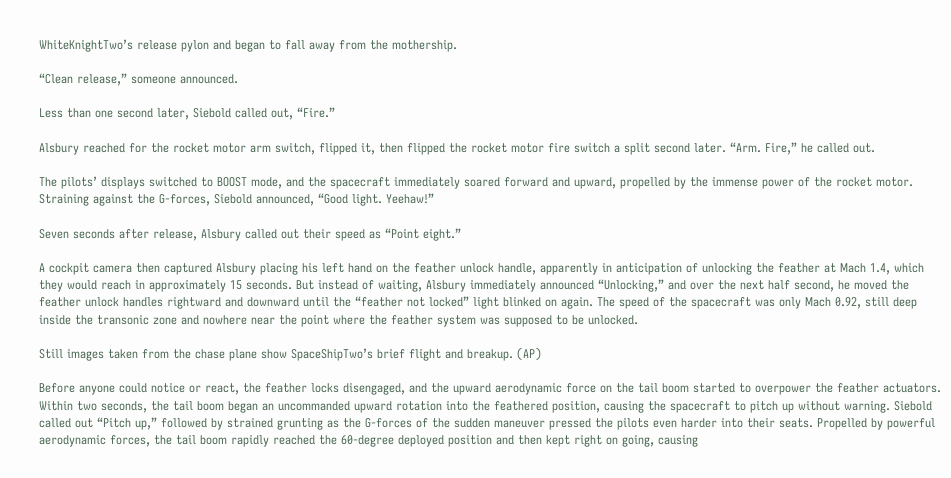WhiteKnightTwo’s release pylon and began to fall away from the mothership.

“Clean release,” someone announced.

Less than one second later, Siebold called out, “Fire.”

Alsbury reached for the rocket motor arm switch, flipped it, then flipped the rocket motor fire switch a split second later. “Arm. Fire,” he called out.

The pilots’ displays switched to BOOST mode, and the spacecraft immediately soared forward and upward, propelled by the immense power of the rocket motor. Straining against the G-forces, Siebold announced, “Good light. Yeehaw!”

Seven seconds after release, Alsbury called out their speed as “Point eight.”

A cockpit camera then captured Alsbury placing his left hand on the feather unlock handle, apparently in anticipation of unlocking the feather at Mach 1.4, which they would reach in approximately 15 seconds. But instead of waiting, Alsbury immediately announced “Unlocking,” and over the next half second, he moved the feather unlock handles rightward and downward until the “feather not locked” light blinked on again. The speed of the spacecraft was only Mach 0.92, still deep inside the transonic zone and nowhere near the point where the feather system was supposed to be unlocked.

Still images taken from the chase plane show SpaceShipTwo’s brief flight and breakup. (AP)

Before anyone could notice or react, the feather locks disengaged, and the upward aerodynamic force on the tail boom started to overpower the feather actuators. Within two seconds, the tail boom began an uncommanded upward rotation into the feathered position, causing the spacecraft to pitch up without warning. Siebold called out “Pitch up,” followed by strained grunting as the G-forces of the sudden maneuver pressed the pilots even harder into their seats. Propelled by powerful aerodynamic forces, the tail boom rapidly reached the 60-degree deployed position and then kept right on going, causing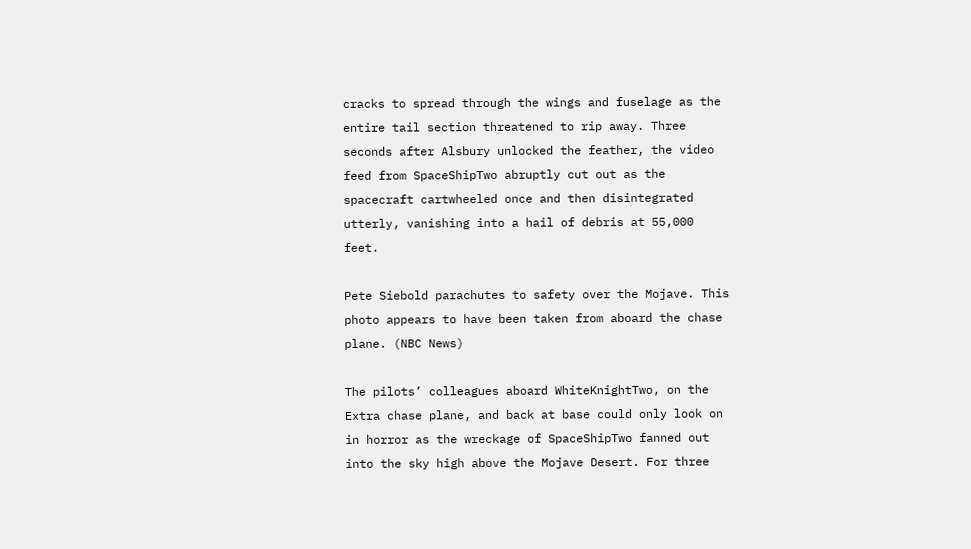cracks to spread through the wings and fuselage as the entire tail section threatened to rip away. Three seconds after Alsbury unlocked the feather, the video feed from SpaceShipTwo abruptly cut out as the spacecraft cartwheeled once and then disintegrated utterly, vanishing into a hail of debris at 55,000 feet.

Pete Siebold parachutes to safety over the Mojave. This photo appears to have been taken from aboard the chase plane. (NBC News)

The pilots’ colleagues aboard WhiteKnightTwo, on the Extra chase plane, and back at base could only look on in horror as the wreckage of SpaceShipTwo fanned out into the sky high above the Mojave Desert. For three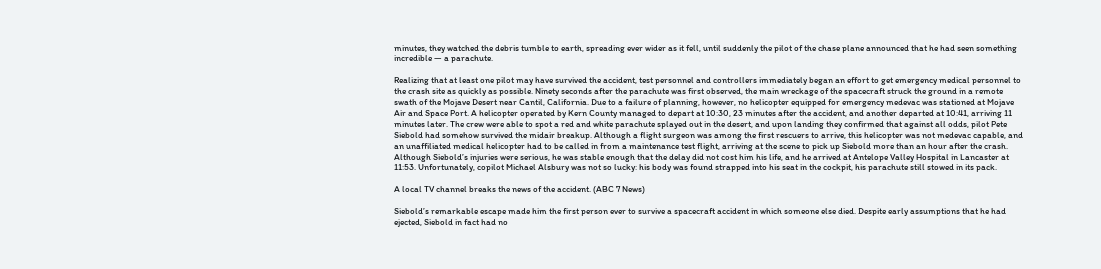minutes, they watched the debris tumble to earth, spreading ever wider as it fell, until suddenly the pilot of the chase plane announced that he had seen something incredible — a parachute.

Realizing that at least one pilot may have survived the accident, test personnel and controllers immediately began an effort to get emergency medical personnel to the crash site as quickly as possible. Ninety seconds after the parachute was first observed, the main wreckage of the spacecraft struck the ground in a remote swath of the Mojave Desert near Cantil, California. Due to a failure of planning, however, no helicopter equipped for emergency medevac was stationed at Mojave Air and Space Port. A helicopter operated by Kern County managed to depart at 10:30, 23 minutes after the accident, and another departed at 10:41, arriving 11 minutes later. The crew were able to spot a red and white parachute splayed out in the desert, and upon landing they confirmed that against all odds, pilot Pete Siebold had somehow survived the midair breakup. Although a flight surgeon was among the first rescuers to arrive, this helicopter was not medevac capable, and an unaffiliated medical helicopter had to be called in from a maintenance test flight, arriving at the scene to pick up Siebold more than an hour after the crash. Although Siebold’s injuries were serious, he was stable enough that the delay did not cost him his life, and he arrived at Antelope Valley Hospital in Lancaster at 11:53. Unfortunately, copilot Michael Alsbury was not so lucky: his body was found strapped into his seat in the cockpit, his parachute still stowed in its pack.

A local TV channel breaks the news of the accident. (ABC 7 News)

Siebold’s remarkable escape made him the first person ever to survive a spacecraft accident in which someone else died. Despite early assumptions that he had ejected, Siebold in fact had no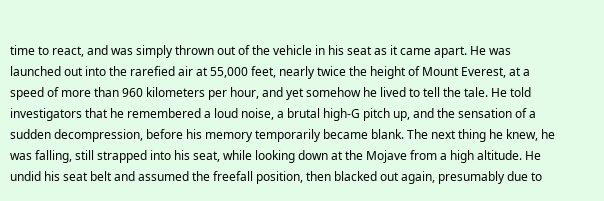time to react, and was simply thrown out of the vehicle in his seat as it came apart. He was launched out into the rarefied air at 55,000 feet, nearly twice the height of Mount Everest, at a speed of more than 960 kilometers per hour, and yet somehow he lived to tell the tale. He told investigators that he remembered a loud noise, a brutal high-G pitch up, and the sensation of a sudden decompression, before his memory temporarily became blank. The next thing he knew, he was falling, still strapped into his seat, while looking down at the Mojave from a high altitude. He undid his seat belt and assumed the freefall position, then blacked out again, presumably due to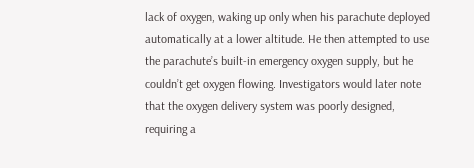lack of oxygen, waking up only when his parachute deployed automatically at a lower altitude. He then attempted to use the parachute’s built-in emergency oxygen supply, but he couldn’t get oxygen flowing. Investigators would later note that the oxygen delivery system was poorly designed, requiring a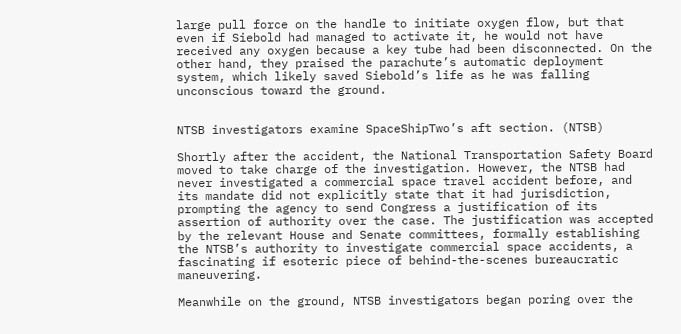large pull force on the handle to initiate oxygen flow, but that even if Siebold had managed to activate it, he would not have received any oxygen because a key tube had been disconnected. On the other hand, they praised the parachute’s automatic deployment system, which likely saved Siebold’s life as he was falling unconscious toward the ground.


NTSB investigators examine SpaceShipTwo’s aft section. (NTSB)

Shortly after the accident, the National Transportation Safety Board moved to take charge of the investigation. However, the NTSB had never investigated a commercial space travel accident before, and its mandate did not explicitly state that it had jurisdiction, prompting the agency to send Congress a justification of its assertion of authority over the case. The justification was accepted by the relevant House and Senate committees, formally establishing the NTSB’s authority to investigate commercial space accidents, a fascinating if esoteric piece of behind-the-scenes bureaucratic maneuvering.

Meanwhile on the ground, NTSB investigators began poring over the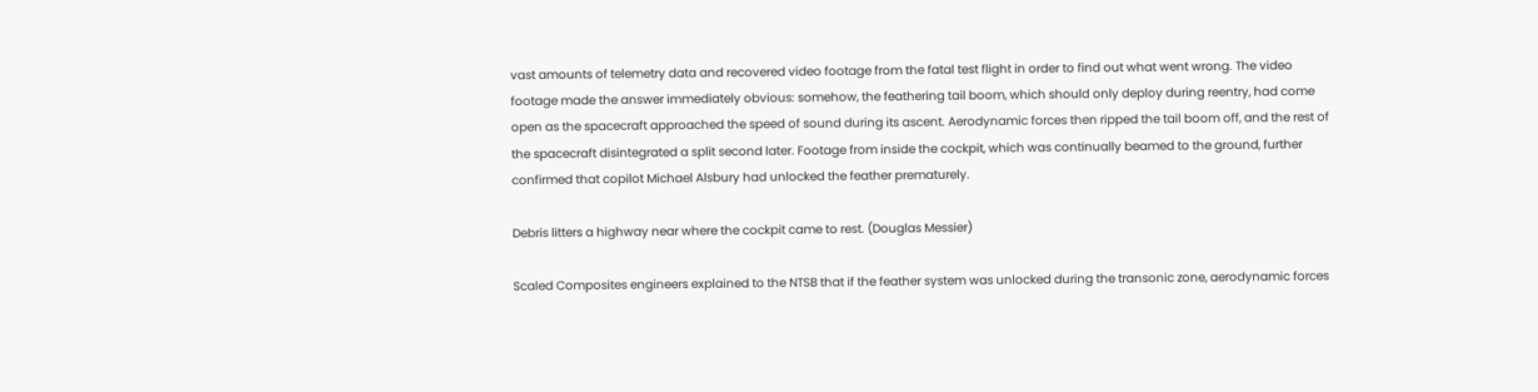vast amounts of telemetry data and recovered video footage from the fatal test flight in order to find out what went wrong. The video footage made the answer immediately obvious: somehow, the feathering tail boom, which should only deploy during reentry, had come open as the spacecraft approached the speed of sound during its ascent. Aerodynamic forces then ripped the tail boom off, and the rest of the spacecraft disintegrated a split second later. Footage from inside the cockpit, which was continually beamed to the ground, further confirmed that copilot Michael Alsbury had unlocked the feather prematurely.

Debris litters a highway near where the cockpit came to rest. (Douglas Messier)

Scaled Composites engineers explained to the NTSB that if the feather system was unlocked during the transonic zone, aerodynamic forces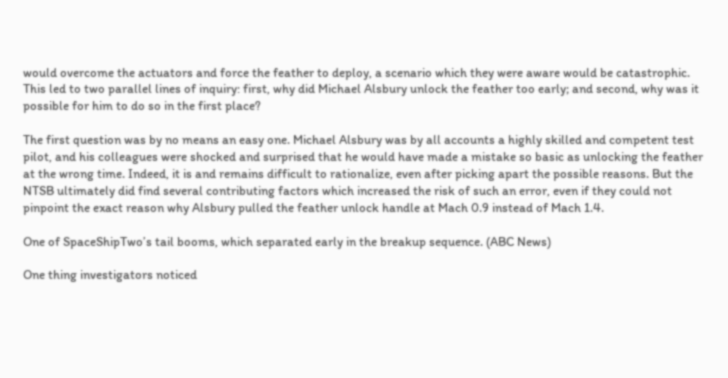would overcome the actuators and force the feather to deploy, a scenario which they were aware would be catastrophic. This led to two parallel lines of inquiry: first, why did Michael Alsbury unlock the feather too early; and second, why was it possible for him to do so in the first place?

The first question was by no means an easy one. Michael Alsbury was by all accounts a highly skilled and competent test pilot, and his colleagues were shocked and surprised that he would have made a mistake so basic as unlocking the feather at the wrong time. Indeed, it is and remains difficult to rationalize, even after picking apart the possible reasons. But the NTSB ultimately did find several contributing factors which increased the risk of such an error, even if they could not pinpoint the exact reason why Alsbury pulled the feather unlock handle at Mach 0.9 instead of Mach 1.4.

One of SpaceShipTwo’s tail booms, which separated early in the breakup sequence. (ABC News)

One thing investigators noticed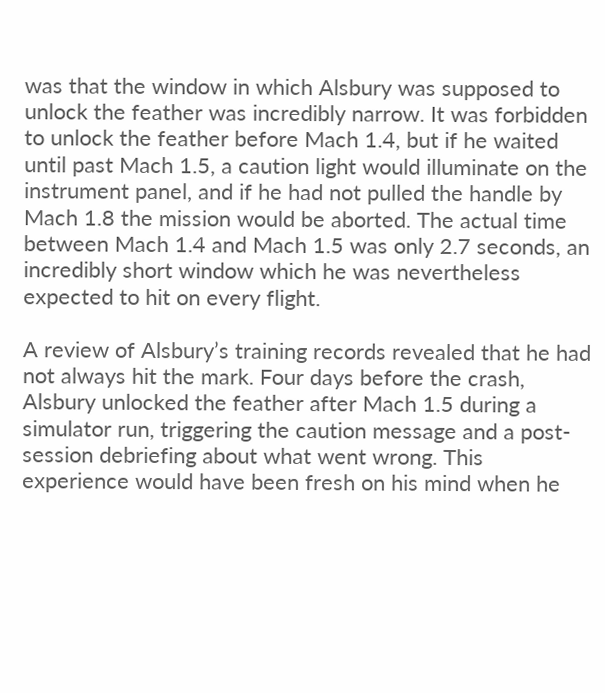was that the window in which Alsbury was supposed to unlock the feather was incredibly narrow. It was forbidden to unlock the feather before Mach 1.4, but if he waited until past Mach 1.5, a caution light would illuminate on the instrument panel, and if he had not pulled the handle by Mach 1.8 the mission would be aborted. The actual time between Mach 1.4 and Mach 1.5 was only 2.7 seconds, an incredibly short window which he was nevertheless expected to hit on every flight.

A review of Alsbury’s training records revealed that he had not always hit the mark. Four days before the crash, Alsbury unlocked the feather after Mach 1.5 during a simulator run, triggering the caution message and a post-session debriefing about what went wrong. This experience would have been fresh on his mind when he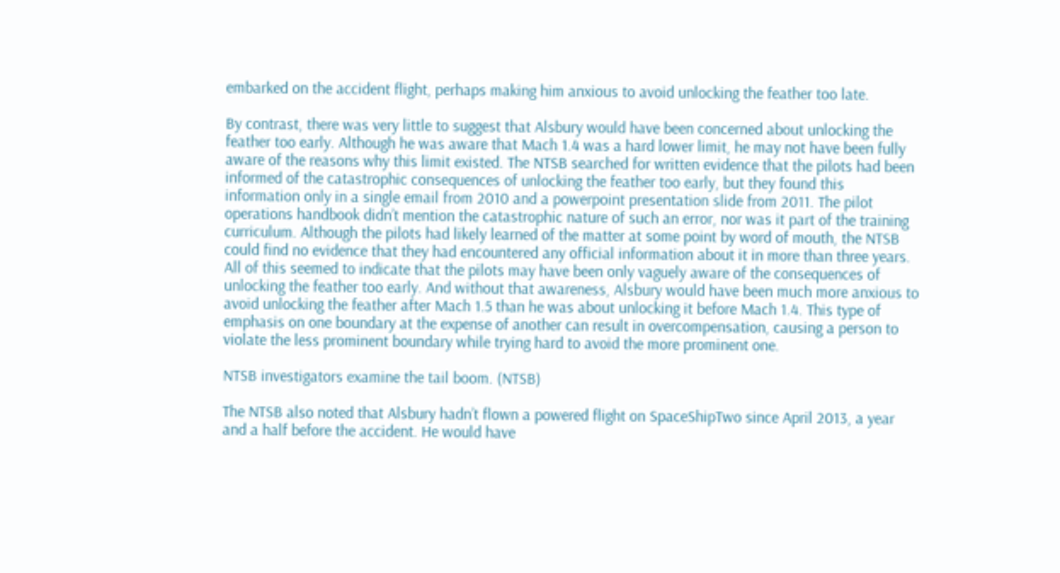embarked on the accident flight, perhaps making him anxious to avoid unlocking the feather too late.

By contrast, there was very little to suggest that Alsbury would have been concerned about unlocking the feather too early. Although he was aware that Mach 1.4 was a hard lower limit, he may not have been fully aware of the reasons why this limit existed. The NTSB searched for written evidence that the pilots had been informed of the catastrophic consequences of unlocking the feather too early, but they found this information only in a single email from 2010 and a powerpoint presentation slide from 2011. The pilot operations handbook didn’t mention the catastrophic nature of such an error, nor was it part of the training curriculum. Although the pilots had likely learned of the matter at some point by word of mouth, the NTSB could find no evidence that they had encountered any official information about it in more than three years. All of this seemed to indicate that the pilots may have been only vaguely aware of the consequences of unlocking the feather too early. And without that awareness, Alsbury would have been much more anxious to avoid unlocking the feather after Mach 1.5 than he was about unlocking it before Mach 1.4. This type of emphasis on one boundary at the expense of another can result in overcompensation, causing a person to violate the less prominent boundary while trying hard to avoid the more prominent one.

NTSB investigators examine the tail boom. (NTSB)

The NTSB also noted that Alsbury hadn’t flown a powered flight on SpaceShipTwo since April 2013, a year and a half before the accident. He would have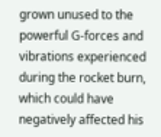grown unused to the powerful G-forces and vibrations experienced during the rocket burn, which could have negatively affected his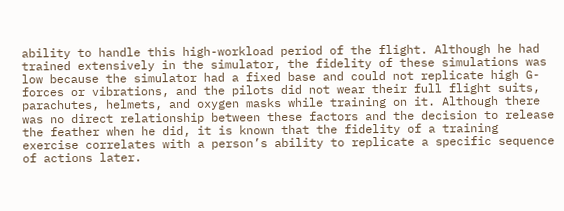ability to handle this high-workload period of the flight. Although he had trained extensively in the simulator, the fidelity of these simulations was low because the simulator had a fixed base and could not replicate high G-forces or vibrations, and the pilots did not wear their full flight suits, parachutes, helmets, and oxygen masks while training on it. Although there was no direct relationship between these factors and the decision to release the feather when he did, it is known that the fidelity of a training exercise correlates with a person’s ability to replicate a specific sequence of actions later.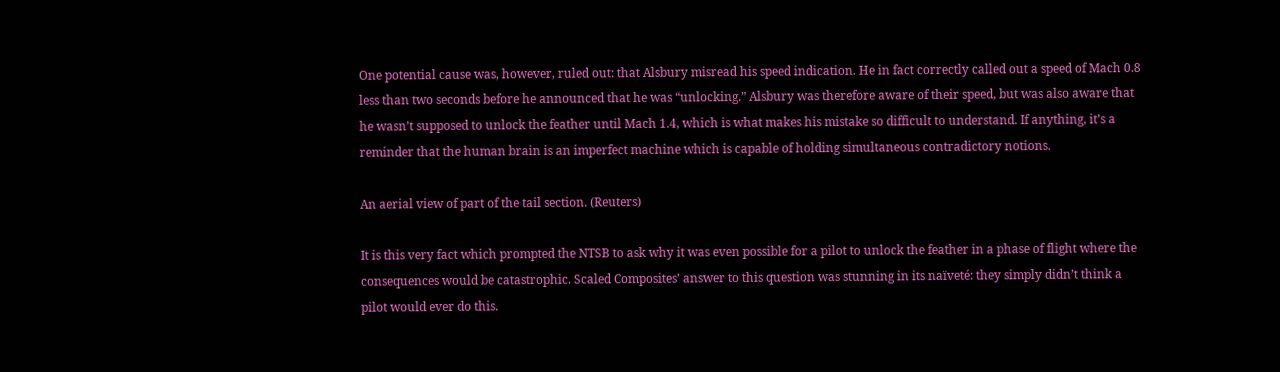One potential cause was, however, ruled out: that Alsbury misread his speed indication. He in fact correctly called out a speed of Mach 0.8 less than two seconds before he announced that he was “unlocking.” Alsbury was therefore aware of their speed, but was also aware that he wasn’t supposed to unlock the feather until Mach 1.4, which is what makes his mistake so difficult to understand. If anything, it’s a reminder that the human brain is an imperfect machine which is capable of holding simultaneous contradictory notions.

An aerial view of part of the tail section. (Reuters)

It is this very fact which prompted the NTSB to ask why it was even possible for a pilot to unlock the feather in a phase of flight where the consequences would be catastrophic. Scaled Composites’ answer to this question was stunning in its naïveté: they simply didn’t think a pilot would ever do this.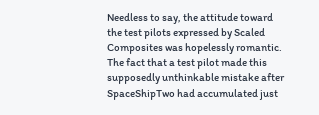Needless to say, the attitude toward the test pilots expressed by Scaled Composites was hopelessly romantic. The fact that a test pilot made this supposedly unthinkable mistake after SpaceShipTwo had accumulated just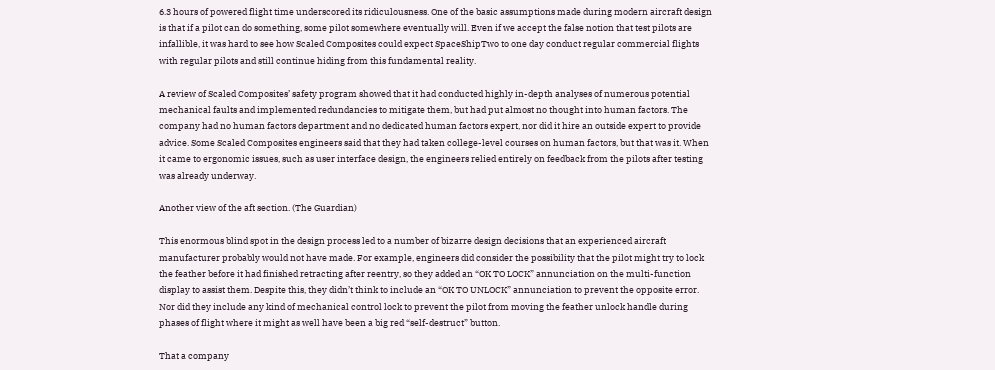6.3 hours of powered flight time underscored its ridiculousness. One of the basic assumptions made during modern aircraft design is that if a pilot can do something, some pilot somewhere eventually will. Even if we accept the false notion that test pilots are infallible, it was hard to see how Scaled Composites could expect SpaceShipTwo to one day conduct regular commercial flights with regular pilots and still continue hiding from this fundamental reality.

A review of Scaled Composites’ safety program showed that it had conducted highly in-depth analyses of numerous potential mechanical faults and implemented redundancies to mitigate them, but had put almost no thought into human factors. The company had no human factors department and no dedicated human factors expert, nor did it hire an outside expert to provide advice. Some Scaled Composites engineers said that they had taken college-level courses on human factors, but that was it. When it came to ergonomic issues, such as user interface design, the engineers relied entirely on feedback from the pilots after testing was already underway.

Another view of the aft section. (The Guardian)

This enormous blind spot in the design process led to a number of bizarre design decisions that an experienced aircraft manufacturer probably would not have made. For example, engineers did consider the possibility that the pilot might try to lock the feather before it had finished retracting after reentry, so they added an “OK TO LOCK” annunciation on the multi-function display to assist them. Despite this, they didn’t think to include an “OK TO UNLOCK” annunciation to prevent the opposite error. Nor did they include any kind of mechanical control lock to prevent the pilot from moving the feather unlock handle during phases of flight where it might as well have been a big red “self-destruct” button.

That a company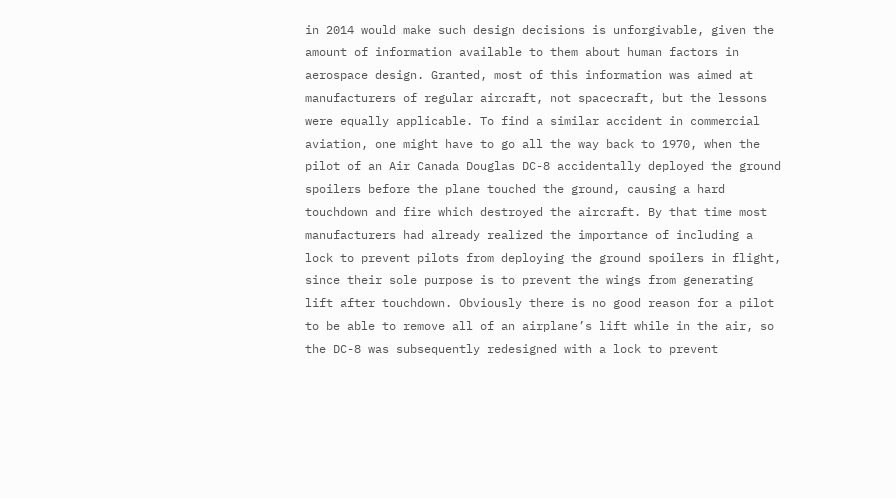in 2014 would make such design decisions is unforgivable, given the amount of information available to them about human factors in aerospace design. Granted, most of this information was aimed at manufacturers of regular aircraft, not spacecraft, but the lessons were equally applicable. To find a similar accident in commercial aviation, one might have to go all the way back to 1970, when the pilot of an Air Canada Douglas DC-8 accidentally deployed the ground spoilers before the plane touched the ground, causing a hard touchdown and fire which destroyed the aircraft. By that time most manufacturers had already realized the importance of including a lock to prevent pilots from deploying the ground spoilers in flight, since their sole purpose is to prevent the wings from generating lift after touchdown. Obviously there is no good reason for a pilot to be able to remove all of an airplane’s lift while in the air, so the DC-8 was subsequently redesigned with a lock to prevent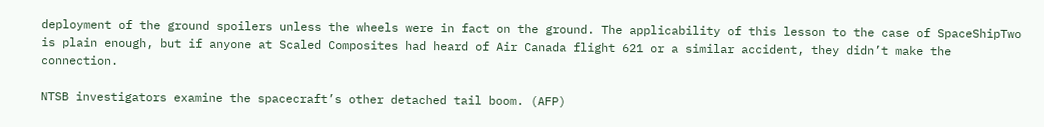deployment of the ground spoilers unless the wheels were in fact on the ground. The applicability of this lesson to the case of SpaceShipTwo is plain enough, but if anyone at Scaled Composites had heard of Air Canada flight 621 or a similar accident, they didn’t make the connection.

NTSB investigators examine the spacecraft’s other detached tail boom. (AFP)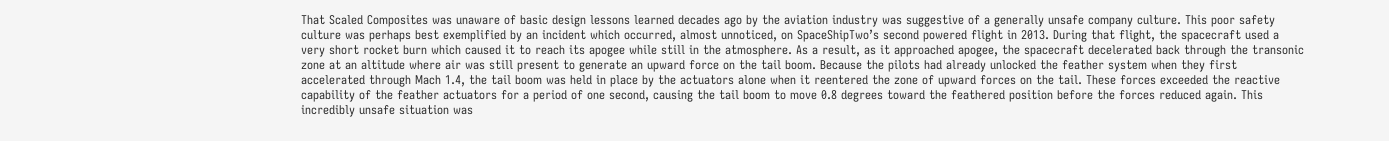That Scaled Composites was unaware of basic design lessons learned decades ago by the aviation industry was suggestive of a generally unsafe company culture. This poor safety culture was perhaps best exemplified by an incident which occurred, almost unnoticed, on SpaceShipTwo’s second powered flight in 2013. During that flight, the spacecraft used a very short rocket burn which caused it to reach its apogee while still in the atmosphere. As a result, as it approached apogee, the spacecraft decelerated back through the transonic zone at an altitude where air was still present to generate an upward force on the tail boom. Because the pilots had already unlocked the feather system when they first accelerated through Mach 1.4, the tail boom was held in place by the actuators alone when it reentered the zone of upward forces on the tail. These forces exceeded the reactive capability of the feather actuators for a period of one second, causing the tail boom to move 0.8 degrees toward the feathered position before the forces reduced again. This incredibly unsafe situation was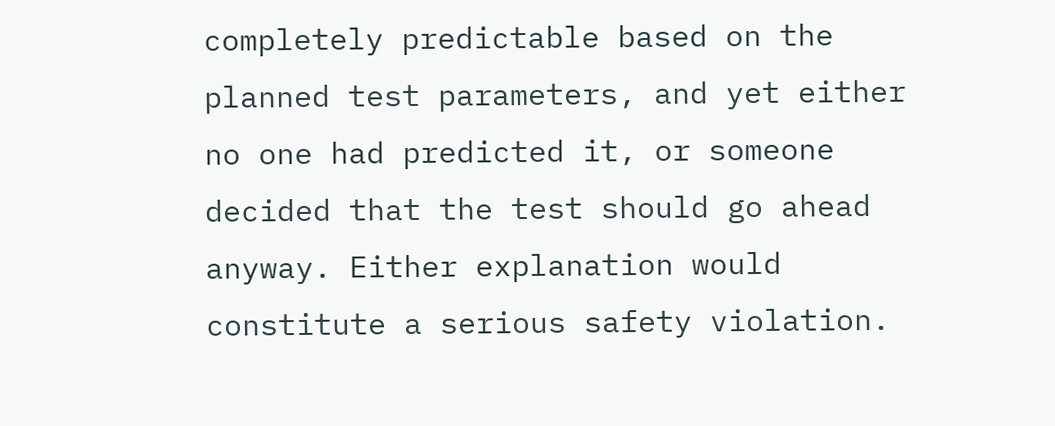completely predictable based on the planned test parameters, and yet either no one had predicted it, or someone decided that the test should go ahead anyway. Either explanation would constitute a serious safety violation.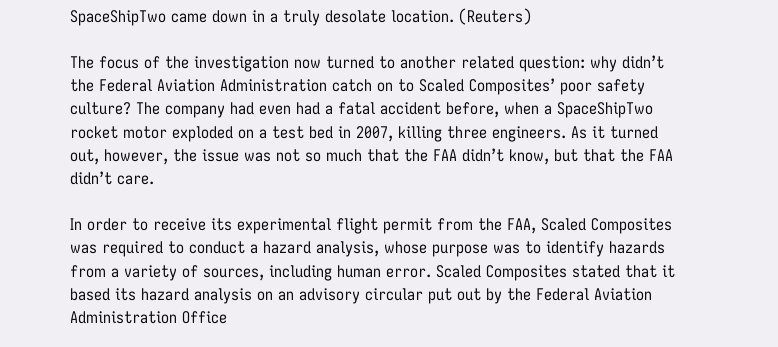SpaceShipTwo came down in a truly desolate location. (Reuters)

The focus of the investigation now turned to another related question: why didn’t the Federal Aviation Administration catch on to Scaled Composites’ poor safety culture? The company had even had a fatal accident before, when a SpaceShipTwo rocket motor exploded on a test bed in 2007, killing three engineers. As it turned out, however, the issue was not so much that the FAA didn’t know, but that the FAA didn’t care.

In order to receive its experimental flight permit from the FAA, Scaled Composites was required to conduct a hazard analysis, whose purpose was to identify hazards from a variety of sources, including human error. Scaled Composites stated that it based its hazard analysis on an advisory circular put out by the Federal Aviation Administration Office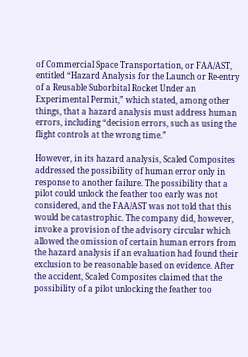of Commercial Space Transportation, or FAA/AST, entitled “Hazard Analysis for the Launch or Re-entry of a Reusable Suborbital Rocket Under an Experimental Permit,” which stated, among other things, that a hazard analysis must address human errors, including “decision errors, such as using the flight controls at the wrong time.”

However, in its hazard analysis, Scaled Composites addressed the possibility of human error only in response to another failure. The possibility that a pilot could unlock the feather too early was not considered, and the FAA/AST was not told that this would be catastrophic. The company did, however, invoke a provision of the advisory circular which allowed the omission of certain human errors from the hazard analysis if an evaluation had found their exclusion to be reasonable based on evidence. After the accident, Scaled Composites claimed that the possibility of a pilot unlocking the feather too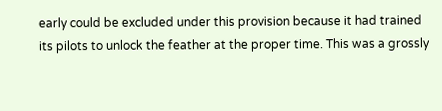early could be excluded under this provision because it had trained its pilots to unlock the feather at the proper time. This was a grossly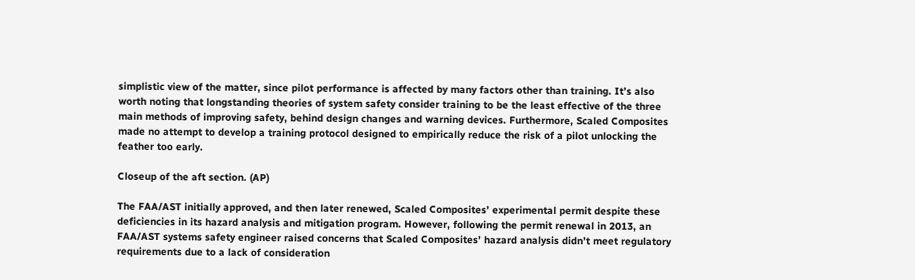simplistic view of the matter, since pilot performance is affected by many factors other than training. It’s also worth noting that longstanding theories of system safety consider training to be the least effective of the three main methods of improving safety, behind design changes and warning devices. Furthermore, Scaled Composites made no attempt to develop a training protocol designed to empirically reduce the risk of a pilot unlocking the feather too early.

Closeup of the aft section. (AP)

The FAA/AST initially approved, and then later renewed, Scaled Composites’ experimental permit despite these deficiencies in its hazard analysis and mitigation program. However, following the permit renewal in 2013, an FAA/AST systems safety engineer raised concerns that Scaled Composites’ hazard analysis didn’t meet regulatory requirements due to a lack of consideration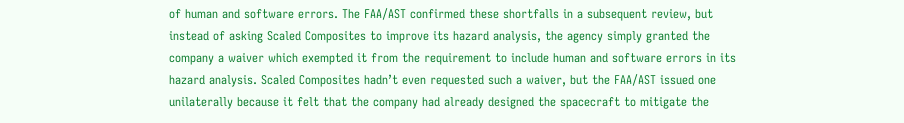of human and software errors. The FAA/AST confirmed these shortfalls in a subsequent review, but instead of asking Scaled Composites to improve its hazard analysis, the agency simply granted the company a waiver which exempted it from the requirement to include human and software errors in its hazard analysis. Scaled Composites hadn’t even requested such a waiver, but the FAA/AST issued one unilaterally because it felt that the company had already designed the spacecraft to mitigate the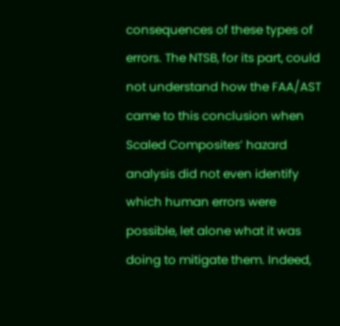consequences of these types of errors. The NTSB, for its part, could not understand how the FAA/AST came to this conclusion when Scaled Composites’ hazard analysis did not even identify which human errors were possible, let alone what it was doing to mitigate them. Indeed,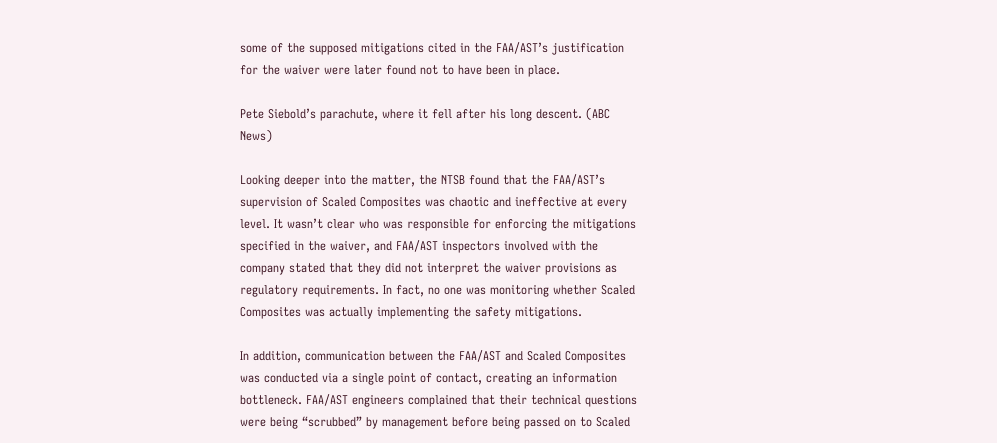some of the supposed mitigations cited in the FAA/AST’s justification for the waiver were later found not to have been in place.

Pete Siebold’s parachute, where it fell after his long descent. (ABC News)

Looking deeper into the matter, the NTSB found that the FAA/AST’s supervision of Scaled Composites was chaotic and ineffective at every level. It wasn’t clear who was responsible for enforcing the mitigations specified in the waiver, and FAA/AST inspectors involved with the company stated that they did not interpret the waiver provisions as regulatory requirements. In fact, no one was monitoring whether Scaled Composites was actually implementing the safety mitigations.

In addition, communication between the FAA/AST and Scaled Composites was conducted via a single point of contact, creating an information bottleneck. FAA/AST engineers complained that their technical questions were being “scrubbed” by management before being passed on to Scaled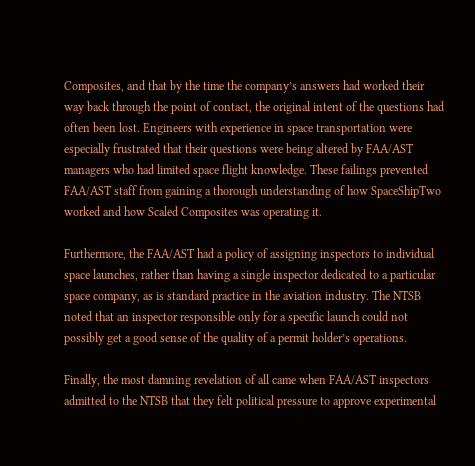Composites, and that by the time the company’s answers had worked their way back through the point of contact, the original intent of the questions had often been lost. Engineers with experience in space transportation were especially frustrated that their questions were being altered by FAA/AST managers who had limited space flight knowledge. These failings prevented FAA/AST staff from gaining a thorough understanding of how SpaceShipTwo worked and how Scaled Composites was operating it.

Furthermore, the FAA/AST had a policy of assigning inspectors to individual space launches, rather than having a single inspector dedicated to a particular space company, as is standard practice in the aviation industry. The NTSB noted that an inspector responsible only for a specific launch could not possibly get a good sense of the quality of a permit holder’s operations.

Finally, the most damning revelation of all came when FAA/AST inspectors admitted to the NTSB that they felt political pressure to approve experimental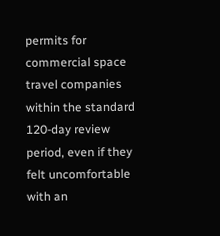permits for commercial space travel companies within the standard 120-day review period, even if they felt uncomfortable with an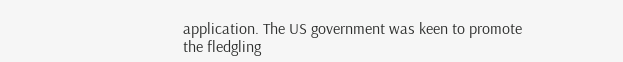application. The US government was keen to promote the fledgling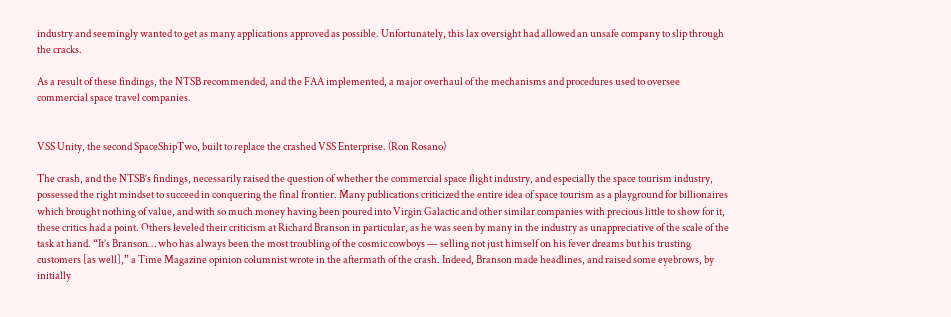industry and seemingly wanted to get as many applications approved as possible. Unfortunately, this lax oversight had allowed an unsafe company to slip through the cracks.

As a result of these findings, the NTSB recommended, and the FAA implemented, a major overhaul of the mechanisms and procedures used to oversee commercial space travel companies.


VSS Unity, the second SpaceShipTwo, built to replace the crashed VSS Enterprise. (Ron Rosano)

The crash, and the NTSB’s findings, necessarily raised the question of whether the commercial space flight industry, and especially the space tourism industry, possessed the right mindset to succeed in conquering the final frontier. Many publications criticized the entire idea of space tourism as a playground for billionaires which brought nothing of value, and with so much money having been poured into Virgin Galactic and other similar companies with precious little to show for it, these critics had a point. Others leveled their criticism at Richard Branson in particular, as he was seen by many in the industry as unappreciative of the scale of the task at hand. “It’s Branson… who has always been the most troubling of the cosmic cowboys — selling not just himself on his fever dreams but his trusting customers [as well],” a Time Magazine opinion columnist wrote in the aftermath of the crash. Indeed, Branson made headlines, and raised some eyebrows, by initially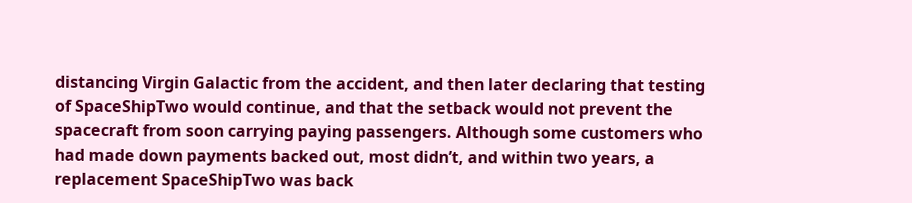distancing Virgin Galactic from the accident, and then later declaring that testing of SpaceShipTwo would continue, and that the setback would not prevent the spacecraft from soon carrying paying passengers. Although some customers who had made down payments backed out, most didn’t, and within two years, a replacement SpaceShipTwo was back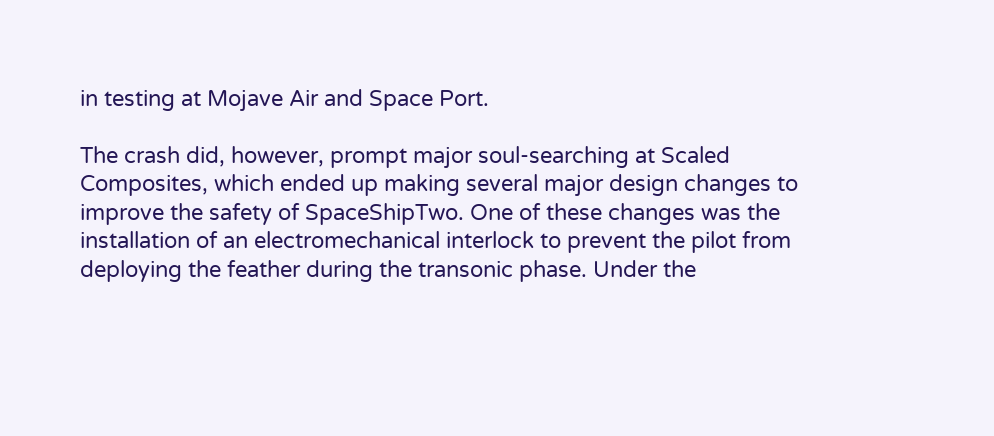in testing at Mojave Air and Space Port.

The crash did, however, prompt major soul-searching at Scaled Composites, which ended up making several major design changes to improve the safety of SpaceShipTwo. One of these changes was the installation of an electromechanical interlock to prevent the pilot from deploying the feather during the transonic phase. Under the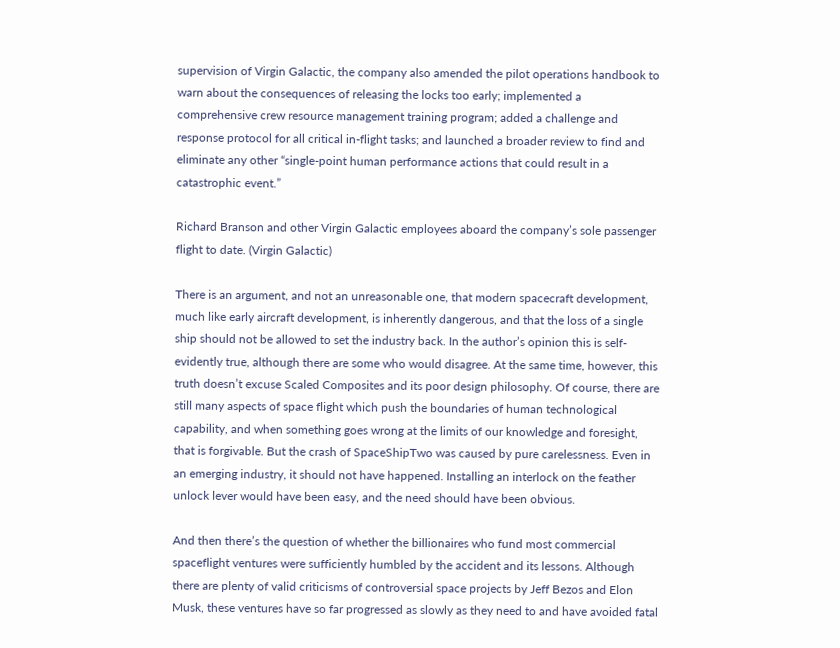supervision of Virgin Galactic, the company also amended the pilot operations handbook to warn about the consequences of releasing the locks too early; implemented a comprehensive crew resource management training program; added a challenge and response protocol for all critical in-flight tasks; and launched a broader review to find and eliminate any other “single-point human performance actions that could result in a catastrophic event.”

Richard Branson and other Virgin Galactic employees aboard the company’s sole passenger flight to date. (Virgin Galactic)

There is an argument, and not an unreasonable one, that modern spacecraft development, much like early aircraft development, is inherently dangerous, and that the loss of a single ship should not be allowed to set the industry back. In the author’s opinion this is self-evidently true, although there are some who would disagree. At the same time, however, this truth doesn’t excuse Scaled Composites and its poor design philosophy. Of course, there are still many aspects of space flight which push the boundaries of human technological capability, and when something goes wrong at the limits of our knowledge and foresight, that is forgivable. But the crash of SpaceShipTwo was caused by pure carelessness. Even in an emerging industry, it should not have happened. Installing an interlock on the feather unlock lever would have been easy, and the need should have been obvious.

And then there’s the question of whether the billionaires who fund most commercial spaceflight ventures were sufficiently humbled by the accident and its lessons. Although there are plenty of valid criticisms of controversial space projects by Jeff Bezos and Elon Musk, these ventures have so far progressed as slowly as they need to and have avoided fatal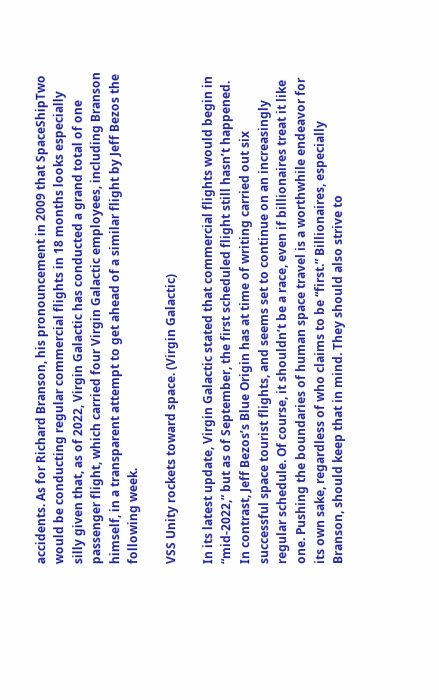accidents. As for Richard Branson, his pronouncement in 2009 that SpaceShipTwo would be conducting regular commercial flights in 18 months looks especially silly given that, as of 2022, Virgin Galactic has conducted a grand total of one passenger flight, which carried four Virgin Galactic employees, including Branson himself, in a transparent attempt to get ahead of a similar flight by Jeff Bezos the following week.

VSS Unity rockets toward space. (Virgin Galactic)

In its latest update, Virgin Galactic stated that commercial flights would begin in “mid-2022,” but as of September, the first scheduled flight still hasn’t happened. In contrast, Jeff Bezos’s Blue Origin has at time of writing carried out six successful space tourist flights, and seems set to continue on an increasingly regular schedule. Of course, it shouldn’t be a race, even if billionaires treat it like one. Pushing the boundaries of human space travel is a worthwhile endeavor for its own sake, regardless of who claims to be “first.” Billionaires, especially Branson, should keep that in mind. They should also strive to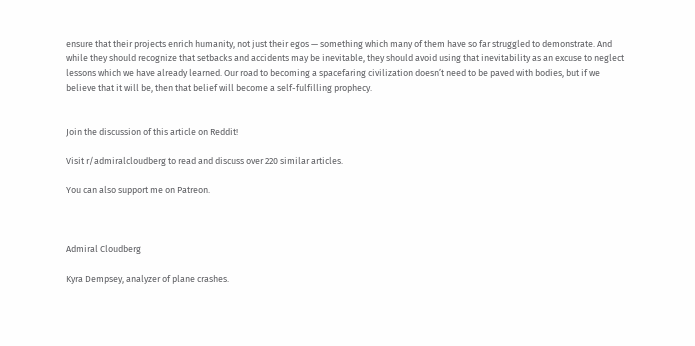ensure that their projects enrich humanity, not just their egos — something which many of them have so far struggled to demonstrate. And while they should recognize that setbacks and accidents may be inevitable, they should avoid using that inevitability as an excuse to neglect lessons which we have already learned. Our road to becoming a spacefaring civilization doesn’t need to be paved with bodies, but if we believe that it will be, then that belief will become a self-fulfilling prophecy.


Join the discussion of this article on Reddit!

Visit r/admiralcloudberg to read and discuss over 220 similar articles.

You can also support me on Patreon.



Admiral Cloudberg

Kyra Dempsey, analyzer of plane crashes.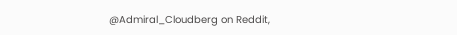@Admiral_Cloudberg on Reddit,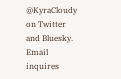@KyraCloudy on Twitter and Bluesky. Email inquires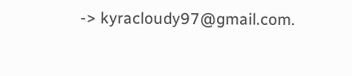-> kyracloudy97@gmail.com.